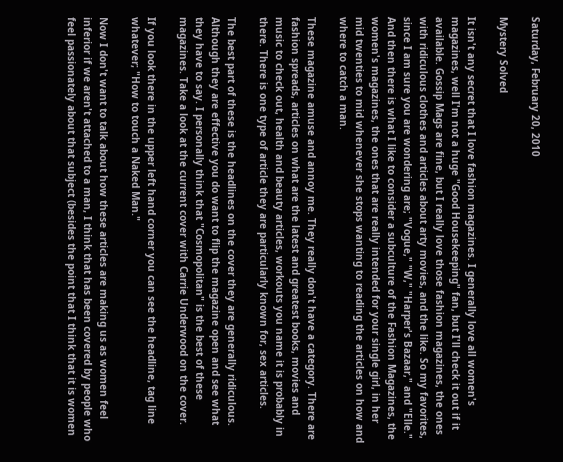Saturday, February 20, 2010

Mystery Solved

It isn't any secret that I love fashion magazines. I generally love all women's magazines, well I'm not a huge "Good Housekeeping" fan, but I'll check it out if it available. Gossip Mags are fine, but I really love those fashion magazines, the ones with ridiculous clothes and articles about arty movies, and the like. So my favorites, since I am sure you are wondering are; "Vogue," "W," "Harper's Bazaar," and "Elle." And then there is what I like to consider a subculture of the Fashion Magazines, the women's magazines, the ones that are really intended for your single girl, in her mid twenties to mid whenever she stops wanting to reading the articles on how and where to catch a man.

These magazine amuse and annoy me. They really don't have a category. There are fashion spreads, articles on what are the latest and greatest books, movies and music to check out, health and beauty articles, workouts you name it is probably in there. There is one type of article they are particularly known for, sex articles.

The best part of these is the headlines on the cover they are generally ridiculous. Although they are effective you do want to flip the magazine open and see what they have to say. I personally think that "Cosmopolitan" is the best of these magazines. Take a look at the current cover with Carrie Underwood on the cover.

If you look there in the upper left hand corner you can see the headline, tag line whatever; "How to touch a Naked Man."

Now I don't want to talk about how these articles are making us as women feel inferior if we aren't attached to a man, I think that has been covered by people who feel passionately about that subject (besides the point that I think that it is women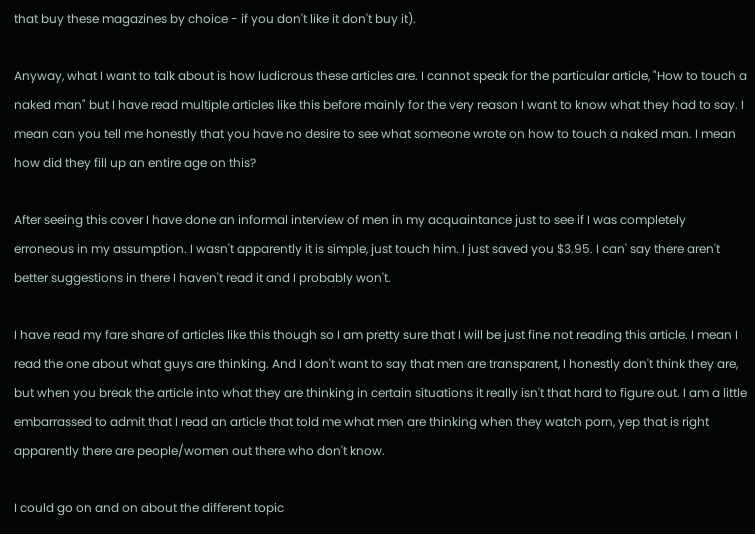that buy these magazines by choice - if you don't like it don't buy it).

Anyway, what I want to talk about is how ludicrous these articles are. I cannot speak for the particular article, "How to touch a naked man" but I have read multiple articles like this before mainly for the very reason I want to know what they had to say. I mean can you tell me honestly that you have no desire to see what someone wrote on how to touch a naked man. I mean how did they fill up an entire age on this?

After seeing this cover I have done an informal interview of men in my acquaintance just to see if I was completely erroneous in my assumption. I wasn't apparently it is simple, just touch him. I just saved you $3.95. I can' say there aren't better suggestions in there I haven't read it and I probably won't.

I have read my fare share of articles like this though so I am pretty sure that I will be just fine not reading this article. I mean I read the one about what guys are thinking. And I don't want to say that men are transparent, I honestly don't think they are, but when you break the article into what they are thinking in certain situations it really isn't that hard to figure out. I am a little embarrassed to admit that I read an article that told me what men are thinking when they watch porn, yep that is right apparently there are people/women out there who don't know.

I could go on and on about the different topic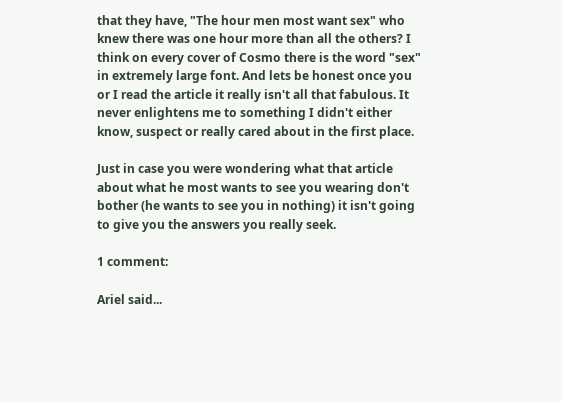that they have, "The hour men most want sex" who knew there was one hour more than all the others? I think on every cover of Cosmo there is the word "sex" in extremely large font. And lets be honest once you or I read the article it really isn't all that fabulous. It never enlightens me to something I didn't either know, suspect or really cared about in the first place.

Just in case you were wondering what that article about what he most wants to see you wearing don't bother (he wants to see you in nothing) it isn't going to give you the answers you really seek.

1 comment:

Ariel said...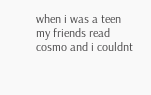when i was a teen my friends read cosmo and i couldnt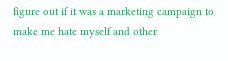figure out if it was a marketing campaign to make me hate myself and other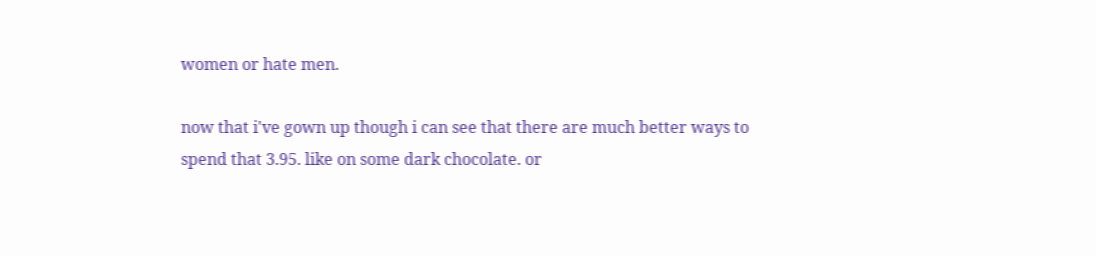women or hate men.

now that i've gown up though i can see that there are much better ways to spend that 3.95. like on some dark chocolate. or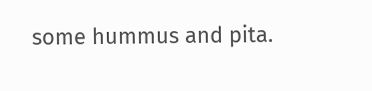some hummus and pita.